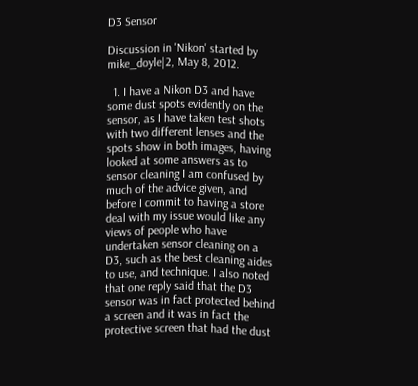D3 Sensor

Discussion in 'Nikon' started by mike_doyle|2, May 8, 2012.

  1. I have a Nikon D3 and have some dust spots evidently on the sensor, as I have taken test shots with two different lenses and the spots show in both images, having looked at some answers as to sensor cleaning I am confused by much of the advice given, and before I commit to having a store deal with my issue would like any views of people who have undertaken sensor cleaning on a D3, such as the best cleaning aides to use, and technique. I also noted that one reply said that the D3 sensor was in fact protected behind a screen and it was in fact the protective screen that had the dust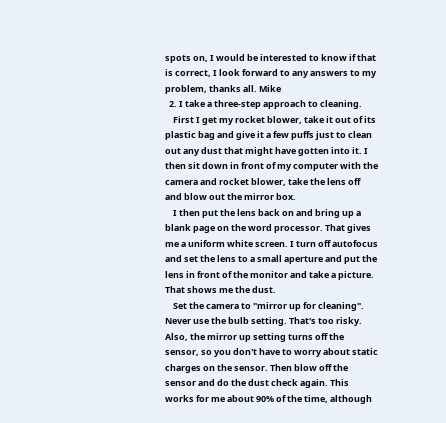spots on, I would be interested to know if that is correct, I look forward to any answers to my problem, thanks all. Mike
  2. I take a three-step approach to cleaning.
    First I get my rocket blower, take it out of its plastic bag and give it a few puffs just to clean out any dust that might have gotten into it. I then sit down in front of my computer with the camera and rocket blower, take the lens off and blow out the mirror box.
    I then put the lens back on and bring up a blank page on the word processor. That gives me a uniform white screen. I turn off autofocus and set the lens to a small aperture and put the lens in front of the monitor and take a picture. That shows me the dust.
    Set the camera to "mirror up for cleaning". Never use the bulb setting. That's too risky. Also, the mirror up setting turns off the sensor, so you don't have to worry about static charges on the sensor. Then blow off the sensor and do the dust check again. This works for me about 90% of the time, although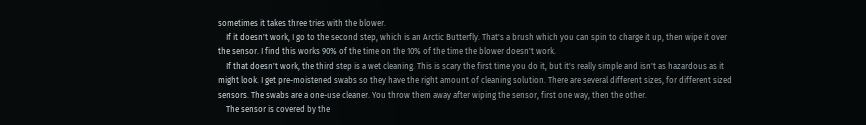sometimes it takes three tries with the blower.
    If it doesn't work, I go to the second step, which is an Arctic Butterfly. That's a brush which you can spin to charge it up, then wipe it over the sensor. I find this works 90% of the time on the 10% of the time the blower doesn't work.
    If that doesn't work, the third step is a wet cleaning. This is scary the first time you do it, but it's really simple and isn't as hazardous as it might look. I get pre-moistened swabs so they have the right amount of cleaning solution. There are several different sizes, for different sized sensors. The swabs are a one-use cleaner. You throw them away after wiping the sensor, first one way, then the other.
    The sensor is covered by the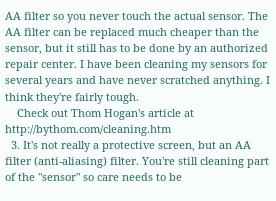AA filter so you never touch the actual sensor. The AA filter can be replaced much cheaper than the sensor, but it still has to be done by an authorized repair center. I have been cleaning my sensors for several years and have never scratched anything. I think they're fairly tough.
    Check out Thom Hogan's article at http://bythom.com/cleaning.htm
  3. It's not really a protective screen, but an AA filter (anti-aliasing) filter. You're still cleaning part of the "sensor" so care needs to be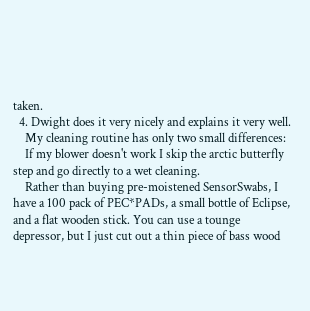taken.
  4. Dwight does it very nicely and explains it very well.
    My cleaning routine has only two small differences:
    If my blower doesn't work I skip the arctic butterfly step and go directly to a wet cleaning.
    Rather than buying pre-moistened SensorSwabs, I have a 100 pack of PEC*PADs, a small bottle of Eclipse, and a flat wooden stick. You can use a tounge depressor, but I just cut out a thin piece of bass wood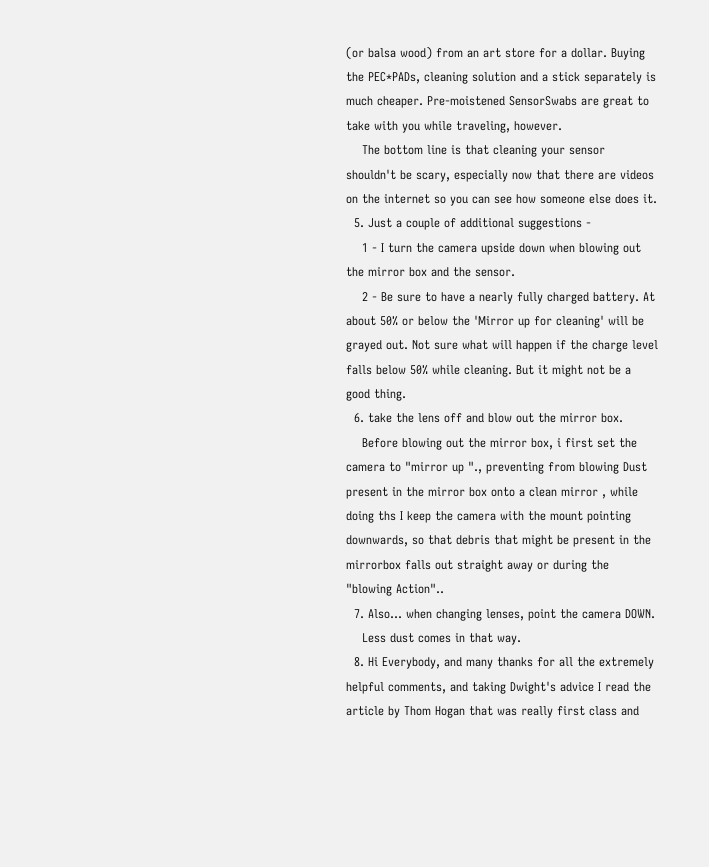(or balsa wood) from an art store for a dollar. Buying the PEC*PADs, cleaning solution and a stick separately is much cheaper. Pre-moistened SensorSwabs are great to take with you while traveling, however.
    The bottom line is that cleaning your sensor shouldn't be scary, especially now that there are videos on the internet so you can see how someone else does it.
  5. Just a couple of additional suggestions -
    1 - I turn the camera upside down when blowing out the mirror box and the sensor.
    2 - Be sure to have a nearly fully charged battery. At about 50% or below the 'Mirror up for cleaning' will be grayed out. Not sure what will happen if the charge level falls below 50% while cleaning. But it might not be a good thing.
  6. take the lens off and blow out the mirror box.
    Before blowing out the mirror box, i first set the camera to "mirror up "., preventing from blowing Dust present in the mirror box onto a clean mirror , while doing ths I keep the camera with the mount pointing downwards, so that debris that might be present in the mirrorbox falls out straight away or during the "blowing Action"..
  7. Also... when changing lenses, point the camera DOWN.
    Less dust comes in that way.
  8. Hi Everybody, and many thanks for all the extremely helpful comments, and taking Dwight's advice I read the article by Thom Hogan that was really first class and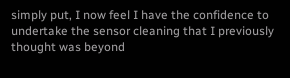simply put, I now feel I have the confidence to undertake the sensor cleaning that I previously thought was beyond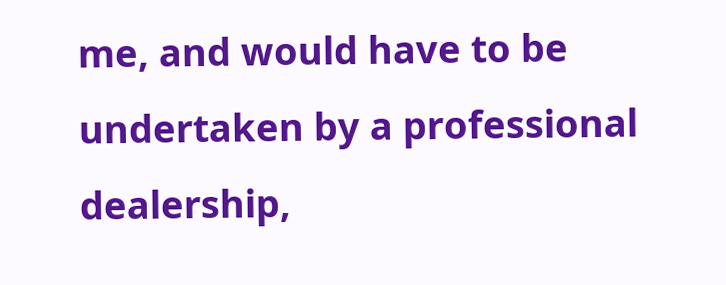me, and would have to be undertaken by a professional dealership,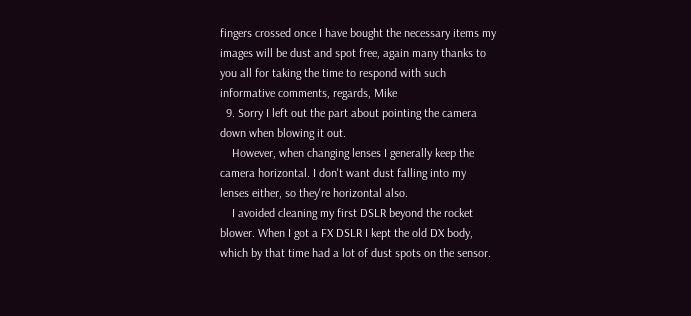fingers crossed once I have bought the necessary items my images will be dust and spot free, again many thanks to you all for taking the time to respond with such informative comments, regards, Mike
  9. Sorry I left out the part about pointing the camera down when blowing it out.
    However, when changing lenses I generally keep the camera horizontal. I don't want dust falling into my lenses either, so they're horizontal also.
    I avoided cleaning my first DSLR beyond the rocket blower. When I got a FX DSLR I kept the old DX body, which by that time had a lot of dust spots on the sensor.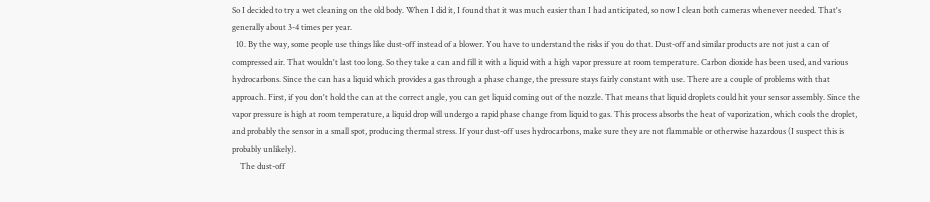So I decided to try a wet cleaning on the old body. When I did it, I found that it was much easier than I had anticipated, so now I clean both cameras whenever needed. That's generally about 3-4 times per year.
  10. By the way, some people use things like dust-off instead of a blower. You have to understand the risks if you do that. Dust-off and similar products are not just a can of compressed air. That wouldn't last too long. So they take a can and fill it with a liquid with a high vapor pressure at room temperature. Carbon dioxide has been used, and various hydrocarbons. Since the can has a liquid which provides a gas through a phase change, the pressure stays fairly constant with use. There are a couple of problems with that approach. First, if you don't hold the can at the correct angle, you can get liquid coming out of the nozzle. That means that liquid droplets could hit your sensor assembly. Since the vapor pressure is high at room temperature, a liquid drop will undergo a rapid phase change from liquid to gas. This process absorbs the heat of vaporization, which cools the droplet, and probably the sensor in a small spot, producing thermal stress. If your dust-off uses hydrocarbons, make sure they are not flammable or otherwise hazardous (I suspect this is probably unlikely).
    The dust-off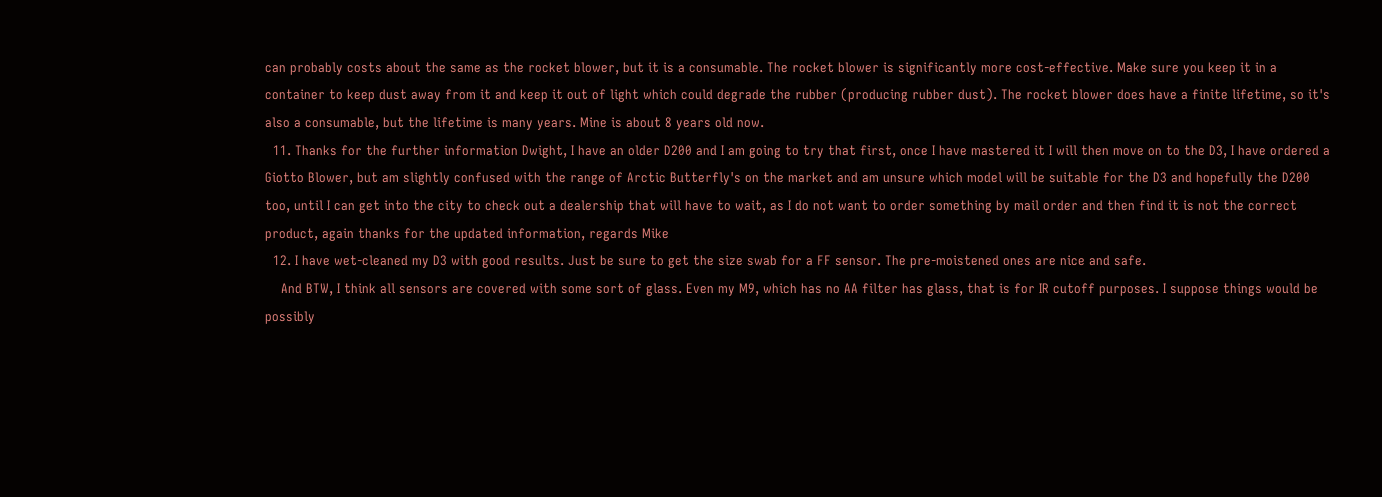can probably costs about the same as the rocket blower, but it is a consumable. The rocket blower is significantly more cost-effective. Make sure you keep it in a container to keep dust away from it and keep it out of light which could degrade the rubber (producing rubber dust). The rocket blower does have a finite lifetime, so it's also a consumable, but the lifetime is many years. Mine is about 8 years old now.
  11. Thanks for the further information Dwight, I have an older D200 and I am going to try that first, once I have mastered it I will then move on to the D3, I have ordered a Giotto Blower, but am slightly confused with the range of Arctic Butterfly's on the market and am unsure which model will be suitable for the D3 and hopefully the D200 too, until I can get into the city to check out a dealership that will have to wait, as I do not want to order something by mail order and then find it is not the correct product, again thanks for the updated information, regards Mike
  12. I have wet-cleaned my D3 with good results. Just be sure to get the size swab for a FF sensor. The pre-moistened ones are nice and safe.
    And BTW, I think all sensors are covered with some sort of glass. Even my M9, which has no AA filter has glass, that is for IR cutoff purposes. I suppose things would be possibly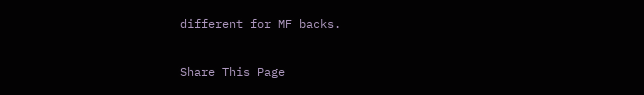different for MF backs.

Share This Page